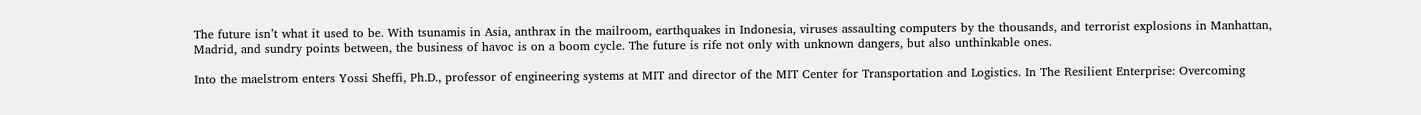The future isn’t what it used to be. With tsunamis in Asia, anthrax in the mailroom, earthquakes in Indonesia, viruses assaulting computers by the thousands, and terrorist explosions in Manhattan, Madrid, and sundry points between, the business of havoc is on a boom cycle. The future is rife not only with unknown dangers, but also unthinkable ones.

Into the maelstrom enters Yossi Sheffi, Ph.D., professor of engineering systems at MIT and director of the MIT Center for Transportation and Logistics. In The Resilient Enterprise: Overcoming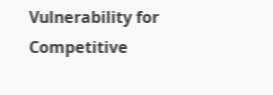Vulnerability for Competitive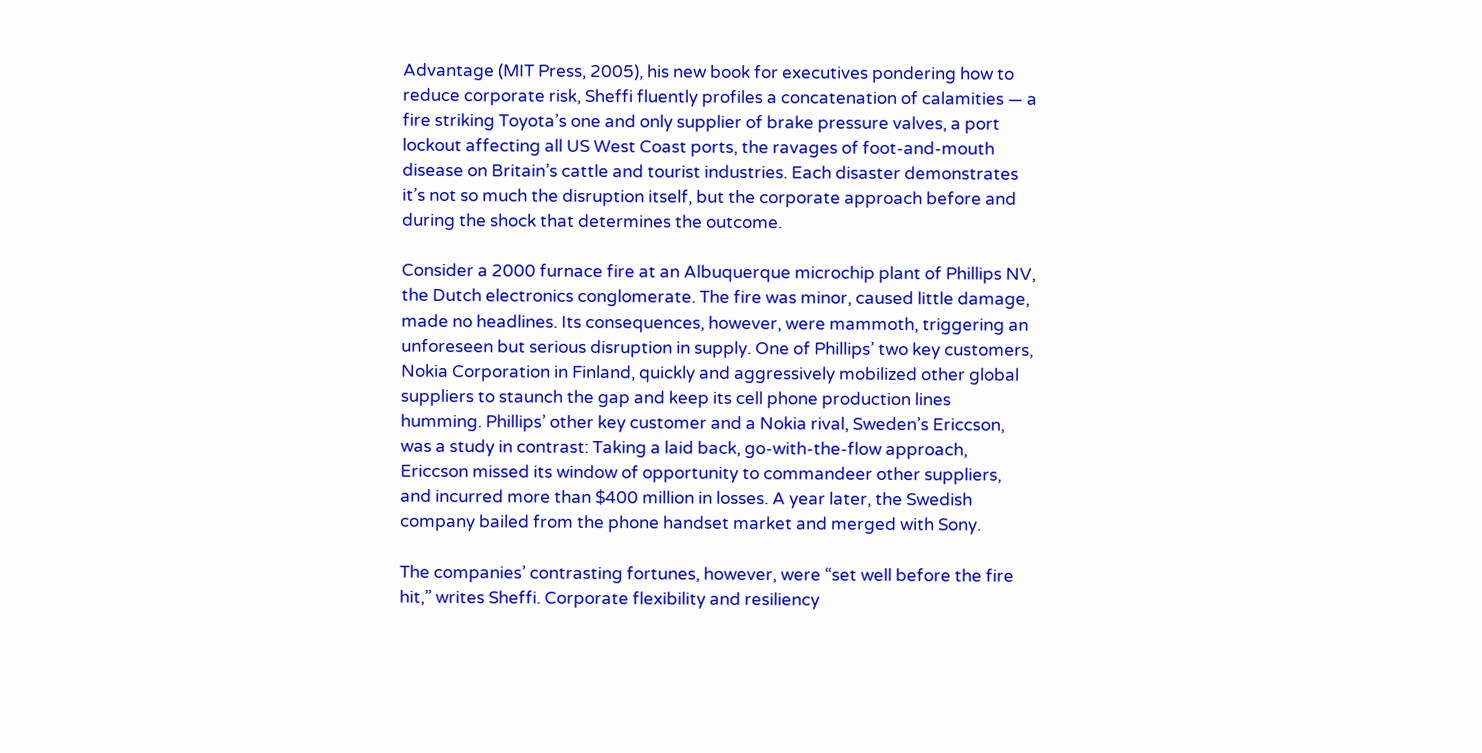Advantage (MIT Press, 2005), his new book for executives pondering how to reduce corporate risk, Sheffi fluently profiles a concatenation of calamities — a fire striking Toyota’s one and only supplier of brake pressure valves, a port lockout affecting all US West Coast ports, the ravages of foot-and-mouth disease on Britain’s cattle and tourist industries. Each disaster demonstrates it’s not so much the disruption itself, but the corporate approach before and during the shock that determines the outcome.

Consider a 2000 furnace fire at an Albuquerque microchip plant of Phillips NV, the Dutch electronics conglomerate. The fire was minor, caused little damage, made no headlines. Its consequences, however, were mammoth, triggering an unforeseen but serious disruption in supply. One of Phillips’ two key customers, Nokia Corporation in Finland, quickly and aggressively mobilized other global suppliers to staunch the gap and keep its cell phone production lines humming. Phillips’ other key customer and a Nokia rival, Sweden’s Ericcson, was a study in contrast: Taking a laid back, go-with-the-flow approach, Ericcson missed its window of opportunity to commandeer other suppliers, and incurred more than $400 million in losses. A year later, the Swedish company bailed from the phone handset market and merged with Sony.

The companies’ contrasting fortunes, however, were “set well before the fire hit,” writes Sheffi. Corporate flexibility and resiliency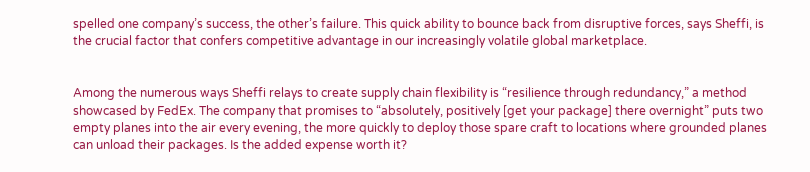spelled one company’s success, the other’s failure. This quick ability to bounce back from disruptive forces, says Sheffi, is the crucial factor that confers competitive advantage in our increasingly volatile global marketplace.


Among the numerous ways Sheffi relays to create supply chain flexibility is “resilience through redundancy,” a method showcased by FedEx. The company that promises to “absolutely, positively [get your package] there overnight” puts two empty planes into the air every evening, the more quickly to deploy those spare craft to locations where grounded planes can unload their packages. Is the added expense worth it?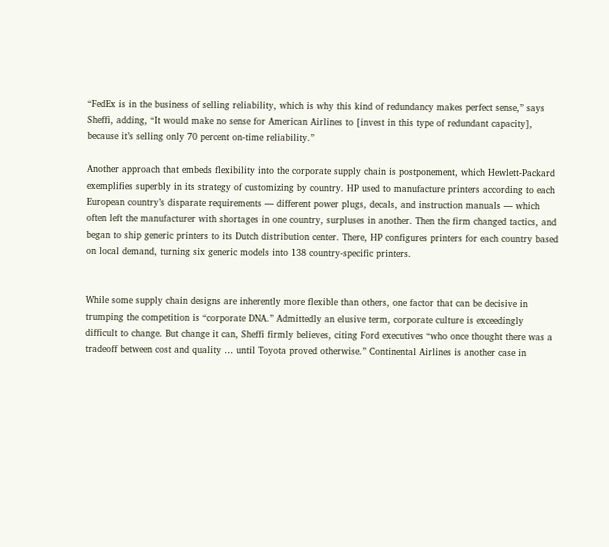“FedEx is in the business of selling reliability, which is why this kind of redundancy makes perfect sense,” says Sheffi, adding, “It would make no sense for American Airlines to [invest in this type of redundant capacity], because it’s selling only 70 percent on-time reliability.”

Another approach that embeds flexibility into the corporate supply chain is postponement, which Hewlett-Packard exemplifies superbly in its strategy of customizing by country. HP used to manufacture printers according to each European country’s disparate requirements — different power plugs, decals, and instruction manuals — which often left the manufacturer with shortages in one country, surpluses in another. Then the firm changed tactics, and began to ship generic printers to its Dutch distribution center. There, HP configures printers for each country based on local demand, turning six generic models into 138 country-specific printers.


While some supply chain designs are inherently more flexible than others, one factor that can be decisive in trumping the competition is “corporate DNA.” Admittedly an elusive term, corporate culture is exceedingly difficult to change. But change it can, Sheffi firmly believes, citing Ford executives “who once thought there was a tradeoff between cost and quality … until Toyota proved otherwise.” Continental Airlines is another case in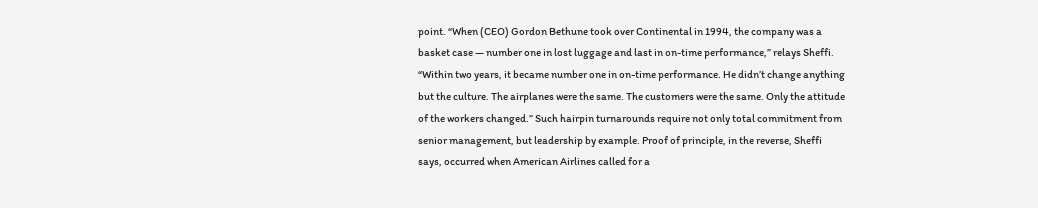point. “When (CEO) Gordon Bethune took over Continental in 1994, the company was a basket case — number one in lost luggage and last in on-time performance,” relays Sheffi. “Within two years, it became number one in on-time performance. He didn’t change anything but the culture. The airplanes were the same. The customers were the same. Only the attitude of the workers changed.” Such hairpin turnarounds require not only total commitment from senior management, but leadership by example. Proof of principle, in the reverse, Sheffi says, occurred when American Airlines called for a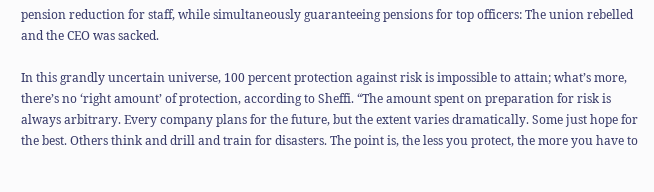pension reduction for staff, while simultaneously guaranteeing pensions for top officers: The union rebelled and the CEO was sacked.

In this grandly uncertain universe, 100 percent protection against risk is impossible to attain; what’s more, there’s no ‘right amount’ of protection, according to Sheffi. “The amount spent on preparation for risk is always arbitrary. Every company plans for the future, but the extent varies dramatically. Some just hope for the best. Others think and drill and train for disasters. The point is, the less you protect, the more you have to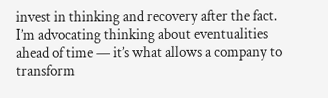invest in thinking and recovery after the fact. I’m advocating thinking about eventualities ahead of time — it’s what allows a company to transform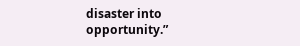disaster into opportunity.”